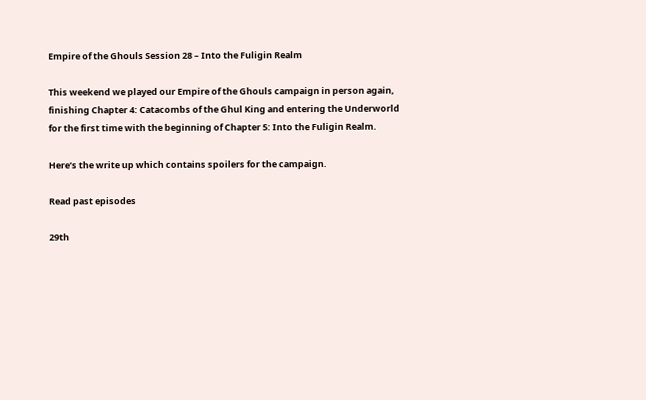Empire of the Ghouls Session 28 – Into the Fuligin Realm

This weekend we played our Empire of the Ghouls campaign in person again, finishing Chapter 4: Catacombs of the Ghul King and entering the Underworld for the first time with the beginning of Chapter 5: Into the Fuligin Realm.

Here’s the write up which contains spoilers for the campaign.

Read past episodes

29th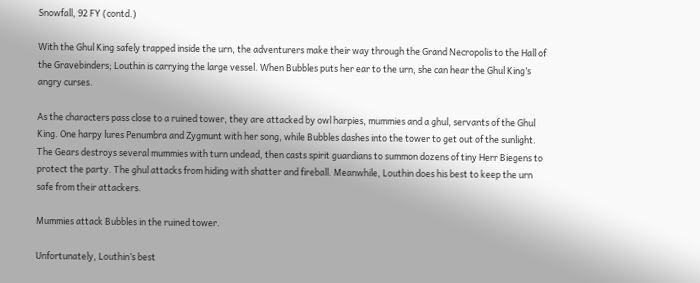Snowfall, 92 FY (contd.)

With the Ghul King safely trapped inside the urn, the adventurers make their way through the Grand Necropolis to the Hall of the Gravebinders; Louthin is carrying the large vessel. When Bubbles puts her ear to the urn, she can hear the Ghul King’s angry curses.

As the characters pass close to a ruined tower, they are attacked by owl harpies, mummies and a ghul, servants of the Ghul King. One harpy lures Penumbra and Zygmunt with her song, while Bubbles dashes into the tower to get out of the sunlight. The Gears destroys several mummies with turn undead, then casts spirit guardians to summon dozens of tiny Herr Biegens to protect the party. The ghul attacks from hiding with shatter and fireball. Meanwhile, Louthin does his best to keep the urn safe from their attackers.

Mummies attack Bubbles in the ruined tower.

Unfortunately, Louthin’s best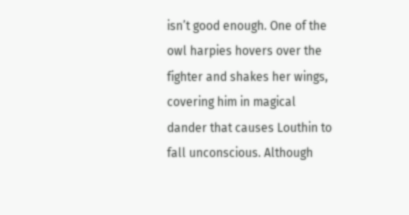isn’t good enough. One of the owl harpies hovers over the fighter and shakes her wings, covering him in magical dander that causes Louthin to fall unconscious. Although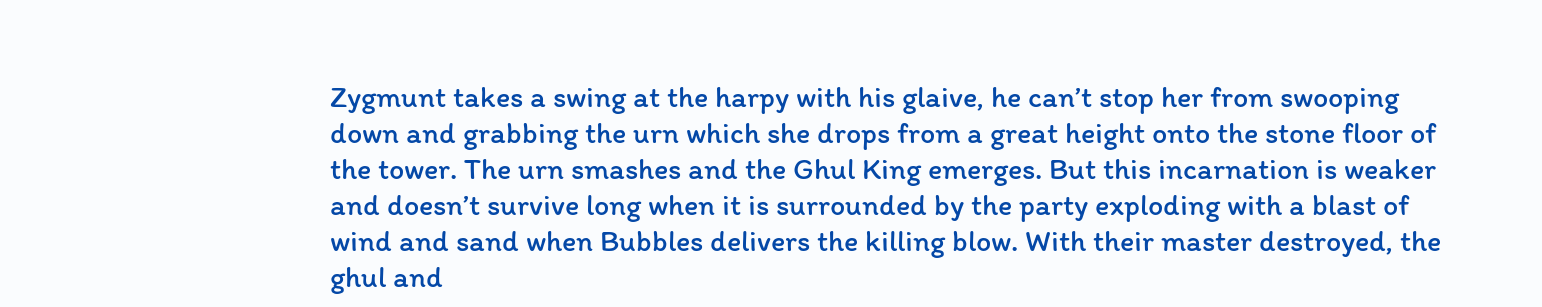Zygmunt takes a swing at the harpy with his glaive, he can’t stop her from swooping down and grabbing the urn which she drops from a great height onto the stone floor of the tower. The urn smashes and the Ghul King emerges. But this incarnation is weaker and doesn’t survive long when it is surrounded by the party exploding with a blast of wind and sand when Bubbles delivers the killing blow. With their master destroyed, the ghul and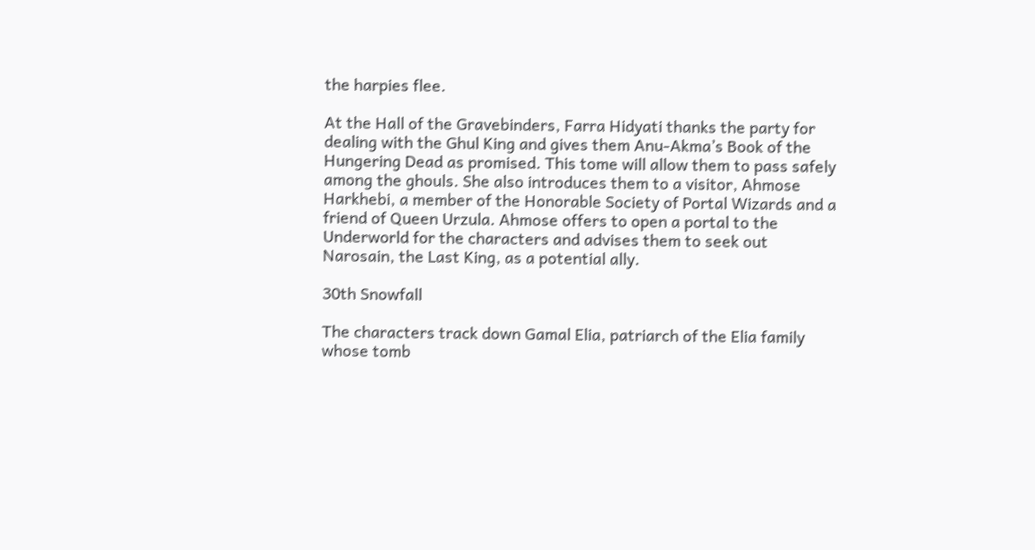the harpies flee.

At the Hall of the Gravebinders, Farra Hidyati thanks the party for dealing with the Ghul King and gives them Anu-Akma’s Book of the Hungering Dead as promised. This tome will allow them to pass safely among the ghouls. She also introduces them to a visitor, Ahmose Harkhebi, a member of the Honorable Society of Portal Wizards and a friend of Queen Urzula. Ahmose offers to open a portal to the Underworld for the characters and advises them to seek out Narosain, the Last King, as a potential ally.

30th Snowfall

The characters track down Gamal Elia, patriarch of the Elia family whose tomb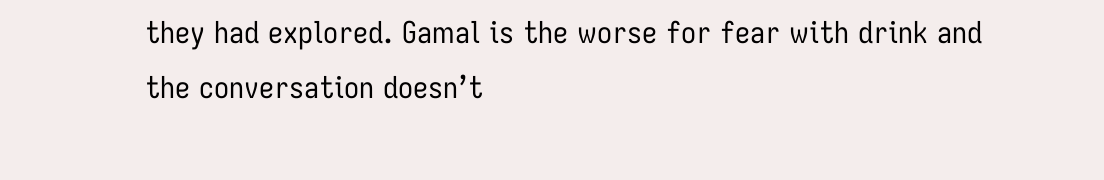they had explored. Gamal is the worse for fear with drink and the conversation doesn’t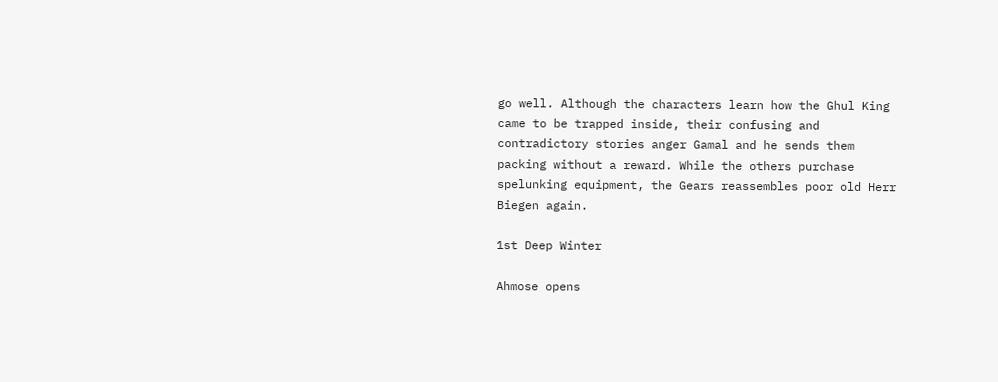go well. Although the characters learn how the Ghul King came to be trapped inside, their confusing and contradictory stories anger Gamal and he sends them packing without a reward. While the others purchase spelunking equipment, the Gears reassembles poor old Herr Biegen again.

1st Deep Winter

Ahmose opens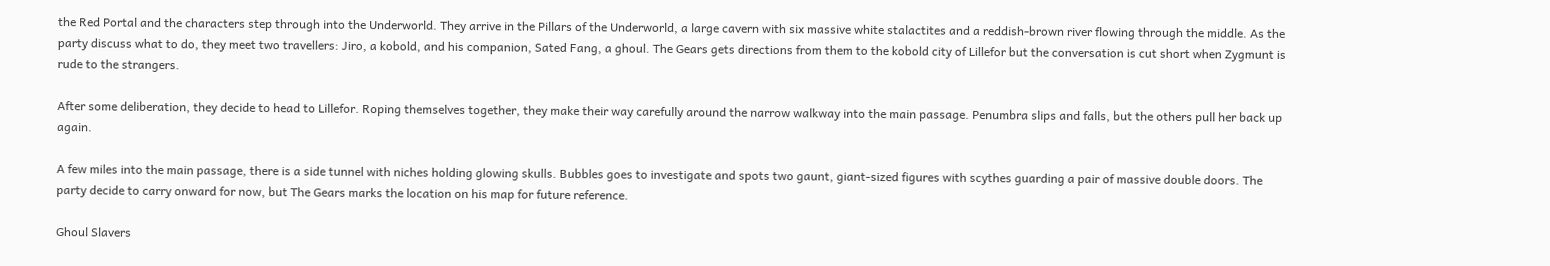the Red Portal and the characters step through into the Underworld. They arrive in the Pillars of the Underworld, a large cavern with six massive white stalactites and a reddish-brown river flowing through the middle. As the party discuss what to do, they meet two travellers: Jiro, a kobold, and his companion, Sated Fang, a ghoul. The Gears gets directions from them to the kobold city of Lillefor but the conversation is cut short when Zygmunt is rude to the strangers.

After some deliberation, they decide to head to Lillefor. Roping themselves together, they make their way carefully around the narrow walkway into the main passage. Penumbra slips and falls, but the others pull her back up again.

A few miles into the main passage, there is a side tunnel with niches holding glowing skulls. Bubbles goes to investigate and spots two gaunt, giant-sized figures with scythes guarding a pair of massive double doors. The party decide to carry onward for now, but The Gears marks the location on his map for future reference.

Ghoul Slavers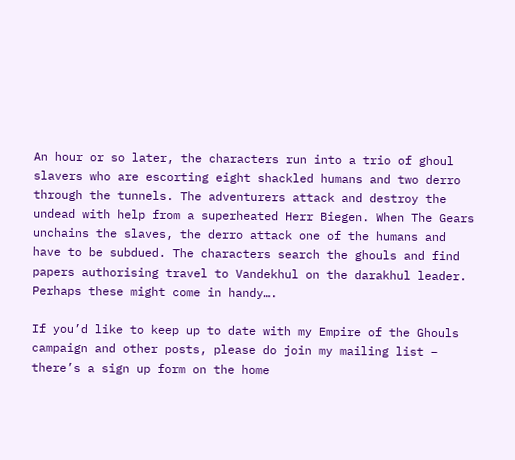An hour or so later, the characters run into a trio of ghoul slavers who are escorting eight shackled humans and two derro through the tunnels. The adventurers attack and destroy the undead with help from a superheated Herr Biegen. When The Gears unchains the slaves, the derro attack one of the humans and have to be subdued. The characters search the ghouls and find papers authorising travel to Vandekhul on the darakhul leader. Perhaps these might come in handy….

If you’d like to keep up to date with my Empire of the Ghouls campaign and other posts, please do join my mailing list – there’s a sign up form on the home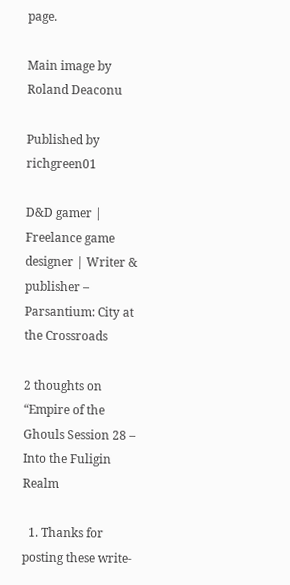page.

Main image by Roland Deaconu

Published by richgreen01

D&D gamer | Freelance game designer | Writer & publisher – Parsantium: City at the Crossroads

2 thoughts on “Empire of the Ghouls Session 28 – Into the Fuligin Realm

  1. Thanks for posting these write-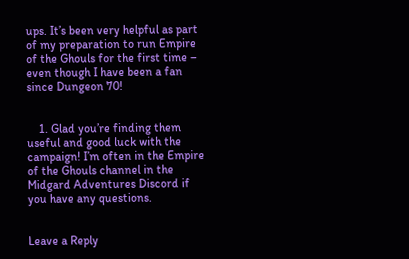ups. It’s been very helpful as part of my preparation to run Empire of the Ghouls for the first time – even though I have been a fan since Dungeon 70!


    1. Glad you’re finding them useful and good luck with the campaign! I’m often in the Empire of the Ghouls channel in the Midgard Adventures Discord if you have any questions.


Leave a Reply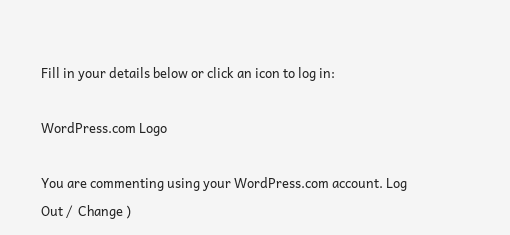Fill in your details below or click an icon to log in:

WordPress.com Logo

You are commenting using your WordPress.com account. Log Out /  Change )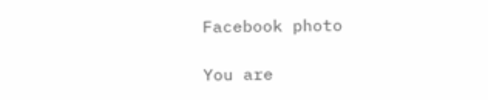Facebook photo

You are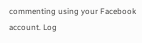commenting using your Facebook account. Log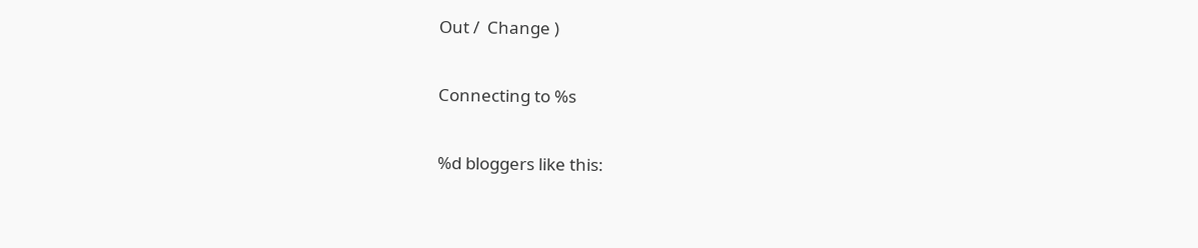Out /  Change )

Connecting to %s

%d bloggers like this: